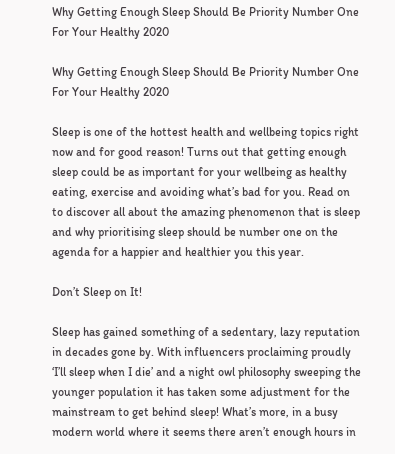Why Getting Enough Sleep Should Be Priority Number One For Your Healthy 2020

Why Getting Enough Sleep Should Be Priority Number One For Your Healthy 2020

Sleep is one of the hottest health and wellbeing topics right now and for good reason! Turns out that getting enough sleep could be as important for your wellbeing as healthy eating, exercise and avoiding what’s bad for you. Read on to discover all about the amazing phenomenon that is sleep and why prioritising sleep should be number one on the agenda for a happier and healthier you this year.

Don’t Sleep on It!

Sleep has gained something of a sedentary, lazy reputation in decades gone by. With influencers proclaiming proudly ‘I’ll sleep when I die’ and a night owl philosophy sweeping the younger population it has taken some adjustment for the mainstream to get behind sleep! What’s more, in a busy modern world where it seems there aren’t enough hours in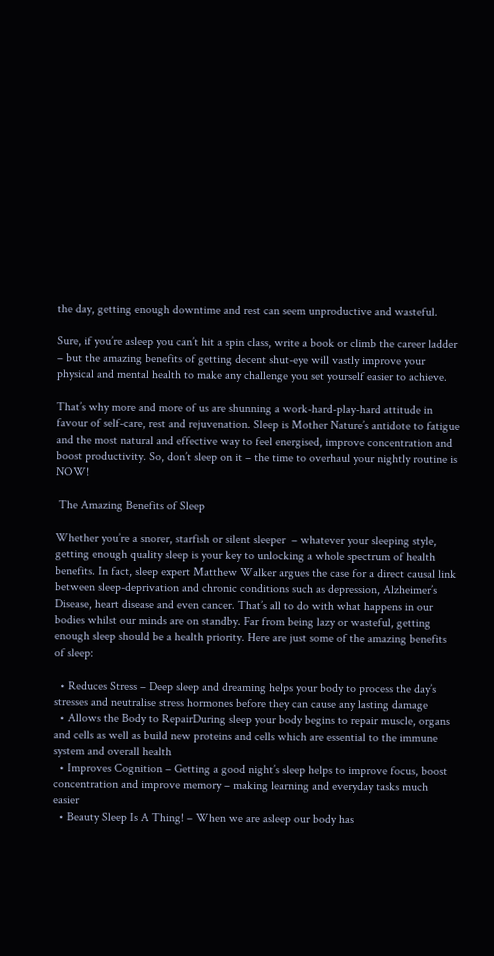the day, getting enough downtime and rest can seem unproductive and wasteful.

Sure, if you’re asleep you can’t hit a spin class, write a book or climb the career ladder – but the amazing benefits of getting decent shut-eye will vastly improve your physical and mental health to make any challenge you set yourself easier to achieve.

That’s why more and more of us are shunning a work-hard-play-hard attitude in favour of self-care, rest and rejuvenation. Sleep is Mother Nature’s antidote to fatigue and the most natural and effective way to feel energised, improve concentration and boost productivity. So, don’t sleep on it – the time to overhaul your nightly routine is NOW!

 The Amazing Benefits of Sleep

Whether you’re a snorer, starfish or silent sleeper  – whatever your sleeping style, getting enough quality sleep is your key to unlocking a whole spectrum of health benefits. In fact, sleep expert Matthew Walker argues the case for a direct causal link between sleep-deprivation and chronic conditions such as depression, Alzheimer’s Disease, heart disease and even cancer. That’s all to do with what happens in our bodies whilst our minds are on standby. Far from being lazy or wasteful, getting enough sleep should be a health priority. Here are just some of the amazing benefits of sleep:

  • Reduces Stress – Deep sleep and dreaming helps your body to process the day’s stresses and neutralise stress hormones before they can cause any lasting damage
  • Allows the Body to RepairDuring sleep your body begins to repair muscle, organs and cells as well as build new proteins and cells which are essential to the immune system and overall health
  • Improves Cognition – Getting a good night’s sleep helps to improve focus, boost concentration and improve memory – making learning and everyday tasks much easier
  • Beauty Sleep Is A Thing! – When we are asleep our body has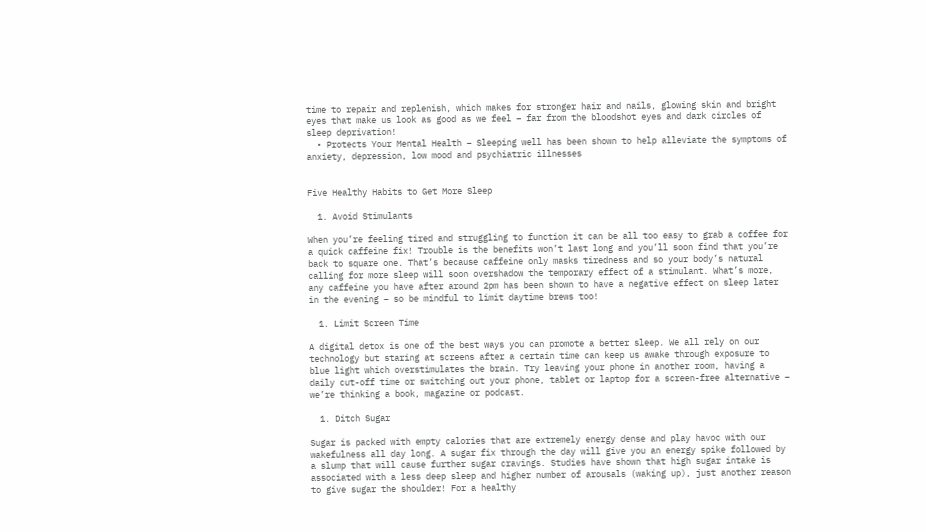time to repair and replenish, which makes for stronger hair and nails, glowing skin and bright eyes that make us look as good as we feel – far from the bloodshot eyes and dark circles of sleep deprivation!
  • Protects Your Mental Health – Sleeping well has been shown to help alleviate the symptoms of anxiety, depression, low mood and psychiatric illnesses


Five Healthy Habits to Get More Sleep

  1. Avoid Stimulants

When you’re feeling tired and struggling to function it can be all too easy to grab a coffee for a quick caffeine fix! Trouble is the benefits won’t last long and you’ll soon find that you’re back to square one. That’s because caffeine only masks tiredness and so your body’s natural calling for more sleep will soon overshadow the temporary effect of a stimulant. What’s more, any caffeine you have after around 2pm has been shown to have a negative effect on sleep later in the evening – so be mindful to limit daytime brews too!

  1. Limit Screen Time

A digital detox is one of the best ways you can promote a better sleep. We all rely on our technology but staring at screens after a certain time can keep us awake through exposure to blue light which overstimulates the brain. Try leaving your phone in another room, having a daily cut-off time or switching out your phone, tablet or laptop for a screen-free alternative – we’re thinking a book, magazine or podcast.

  1. Ditch Sugar

Sugar is packed with empty calories that are extremely energy dense and play havoc with our wakefulness all day long. A sugar fix through the day will give you an energy spike followed by a slump that will cause further sugar cravings. Studies have shown that high sugar intake is associated with a less deep sleep and higher number of arousals (waking up), just another reason to give sugar the shoulder! For a healthy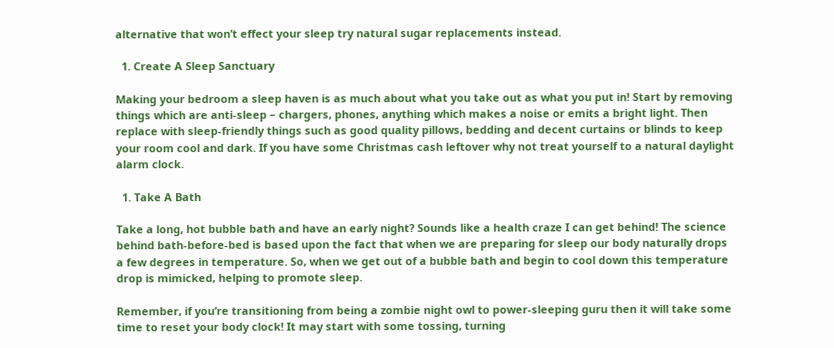alternative that won’t effect your sleep try natural sugar replacements instead.

  1. Create A Sleep Sanctuary

Making your bedroom a sleep haven is as much about what you take out as what you put in! Start by removing things which are anti-sleep – chargers, phones, anything which makes a noise or emits a bright light. Then replace with sleep-friendly things such as good quality pillows, bedding and decent curtains or blinds to keep your room cool and dark. If you have some Christmas cash leftover why not treat yourself to a natural daylight alarm clock.

  1. Take A Bath

Take a long, hot bubble bath and have an early night? Sounds like a health craze I can get behind! The science behind bath-before-bed is based upon the fact that when we are preparing for sleep our body naturally drops a few degrees in temperature. So, when we get out of a bubble bath and begin to cool down this temperature drop is mimicked, helping to promote sleep.

Remember, if you’re transitioning from being a zombie night owl to power-sleeping guru then it will take some time to reset your body clock! It may start with some tossing, turning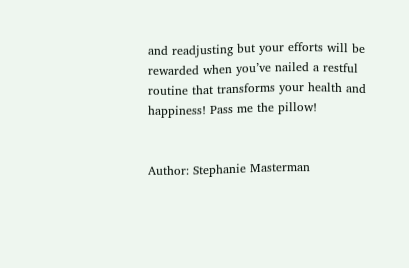and readjusting but your efforts will be rewarded when you’ve nailed a restful routine that transforms your health and happiness! Pass me the pillow!


Author: Stephanie Masterman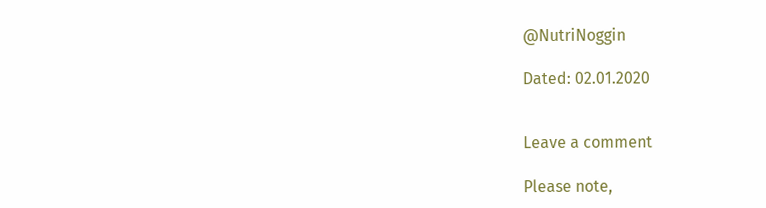@NutriNoggin

Dated: 02.01.2020


Leave a comment

Please note,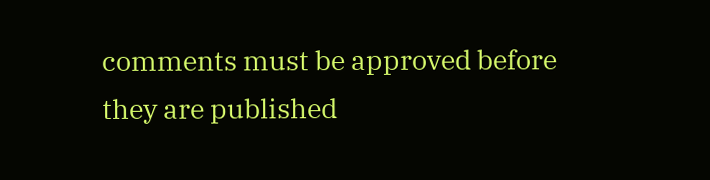comments must be approved before they are published